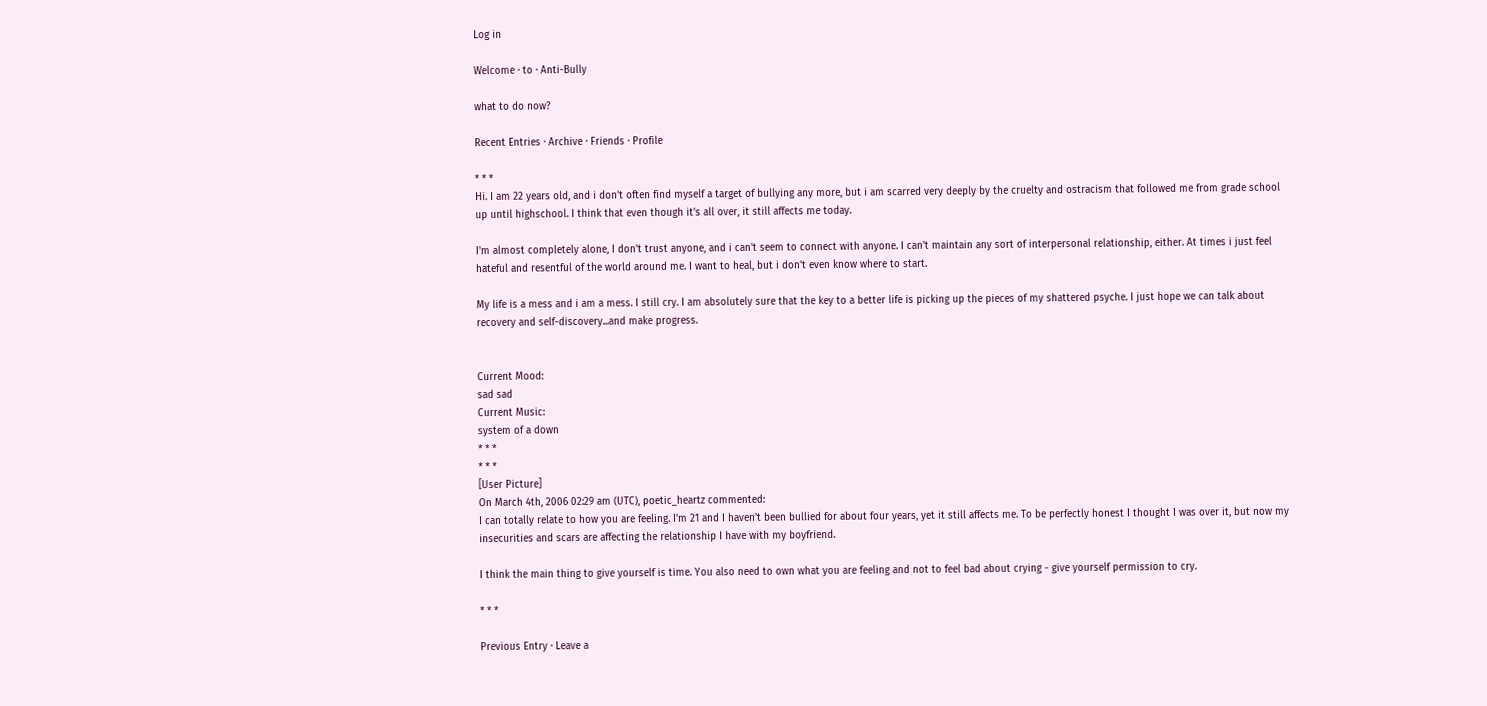Log in

Welcome · to · Anti-Bully

what to do now?

Recent Entries · Archive · Friends · Profile

* * *
Hi. I am 22 years old, and i don't often find myself a target of bullying any more, but i am scarred very deeply by the cruelty and ostracism that followed me from grade school up until highschool. I think that even though it's all over, it still affects me today.

I'm almost completely alone, I don't trust anyone, and i can't seem to connect with anyone. I can't maintain any sort of interpersonal relationship, either. At times i just feel hateful and resentful of the world around me. I want to heal, but i don't even know where to start.

My life is a mess and i am a mess. I still cry. I am absolutely sure that the key to a better life is picking up the pieces of my shattered psyche. I just hope we can talk about recovery and self-discovery...and make progress.


Current Mood:
sad sad
Current Music:
system of a down
* * *
* * *
[User Picture]
On March 4th, 2006 02:29 am (UTC), poetic_heartz commented:
I can totally relate to how you are feeling. I'm 21 and I haven't been bullied for about four years, yet it still affects me. To be perfectly honest I thought I was over it, but now my insecurities and scars are affecting the relationship I have with my boyfriend.

I think the main thing to give yourself is time. You also need to own what you are feeling and not to feel bad about crying - give yourself permission to cry.

* * *

Previous Entry · Leave a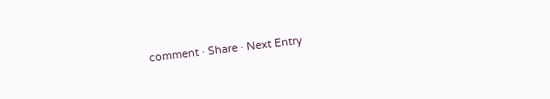comment · Share · Next Entry